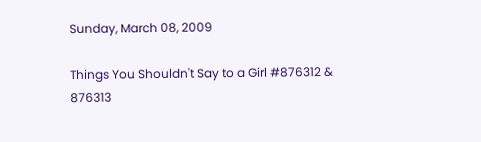Sunday, March 08, 2009

Things You Shouldn't Say to a Girl #876312 & 876313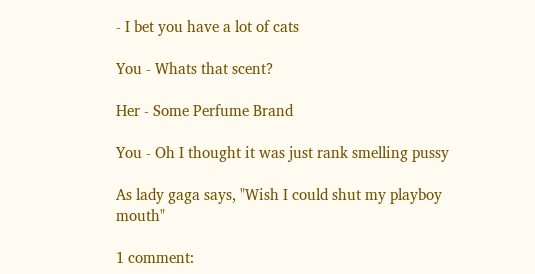- I bet you have a lot of cats

You - Whats that scent?

Her - Some Perfume Brand

You - Oh I thought it was just rank smelling pussy

As lady gaga says, "Wish I could shut my playboy mouth"

1 comment: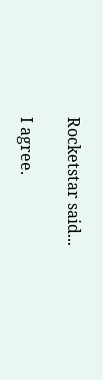Rocketstar said...

I agree.